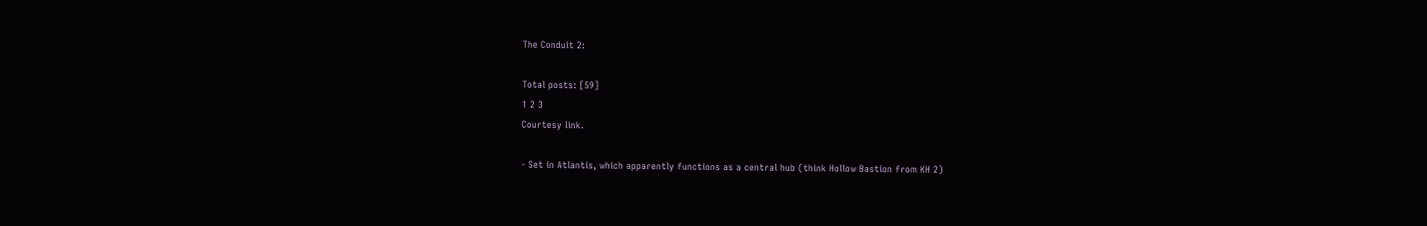The Conduit 2:

Total posts: [59]
1 2 3
Courtesy link.

- Set in Atlantis, which apparently functions as a central hub (think Hollow Bastion from KH 2)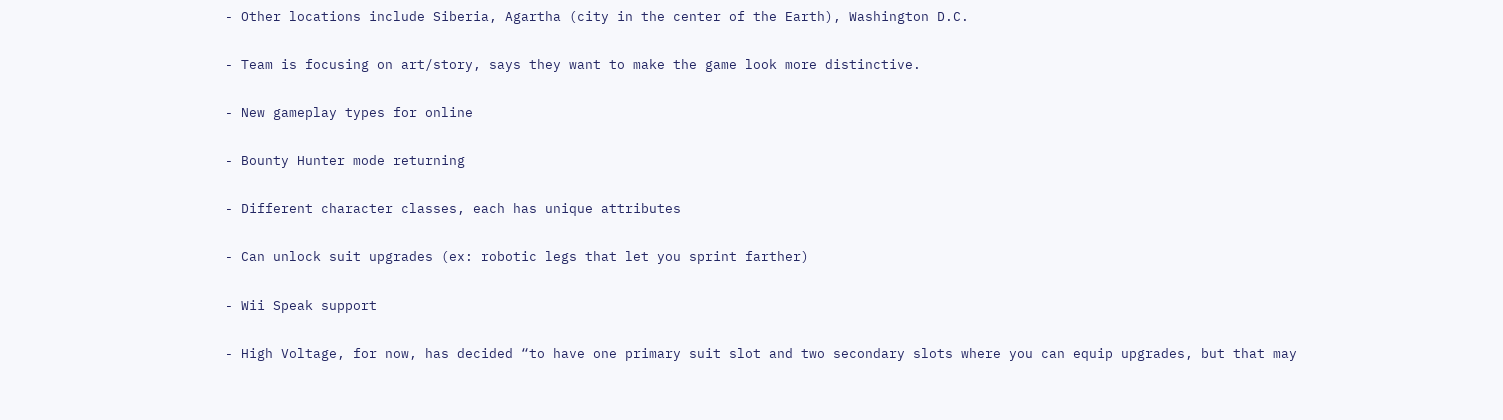- Other locations include Siberia, Agartha (city in the center of the Earth), Washington D.C.

- Team is focusing on art/story, says they want to make the game look more distinctive.

- New gameplay types for online

- Bounty Hunter mode returning

- Different character classes, each has unique attributes

- Can unlock suit upgrades (ex: robotic legs that let you sprint farther)

- Wii Speak support

- High Voltage, for now, has decided “to have one primary suit slot and two secondary slots where you can equip upgrades, but that may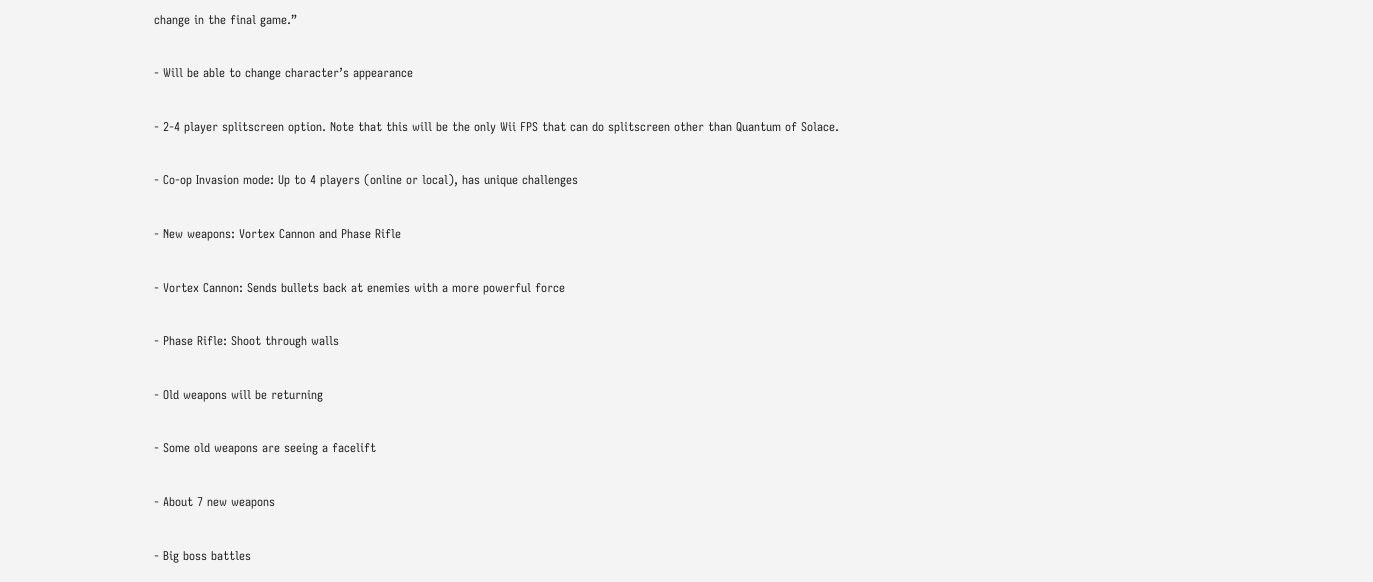change in the final game.”

- Will be able to change character’s appearance

- 2-4 player splitscreen option. Note that this will be the only Wii FPS that can do splitscreen other than Quantum of Solace.

- Co-op Invasion mode: Up to 4 players (online or local), has unique challenges

- New weapons: Vortex Cannon and Phase Rifle

- Vortex Cannon: Sends bullets back at enemies with a more powerful force

- Phase Rifle: Shoot through walls

- Old weapons will be returning

- Some old weapons are seeing a facelift

- About 7 new weapons

- Big boss battles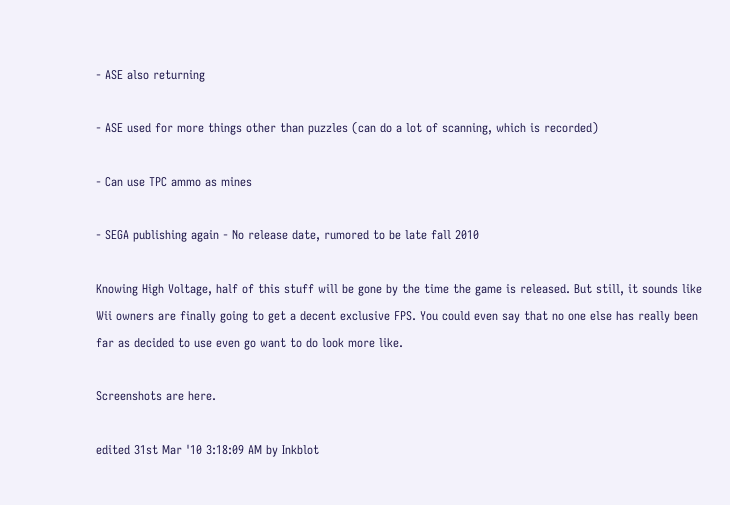- ASE also returning

- ASE used for more things other than puzzles (can do a lot of scanning, which is recorded)

- Can use TPC ammo as mines

- SEGA publishing again - No release date, rumored to be late fall 2010

Knowing High Voltage, half of this stuff will be gone by the time the game is released. But still, it sounds like Wii owners are finally going to get a decent exclusive FPS. You could even say that no one else has really been far as decided to use even go want to do look more like.

Screenshots are here.

edited 31st Mar '10 3:18:09 AM by Inkblot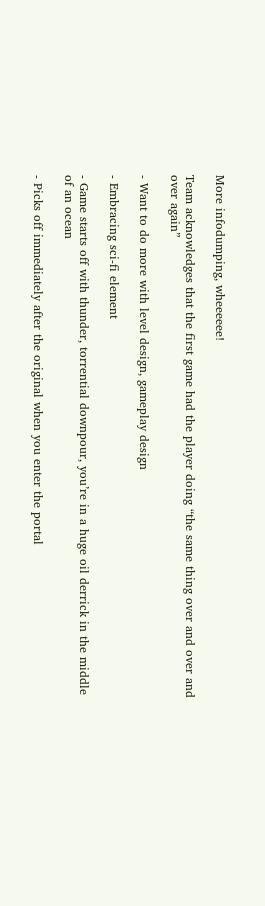More infodumping, wheeeeee!

Team acknowledges that the first game had the player doing “the same thing over and over and over again”

- Want to do more with level design, gameplay design

- Embracing sci-fi element

- Game starts off with thunder, torrential downpour, you’re in a huge oil derrick in the middle of an ocean

- Picks off immediately after the original when you enter the portal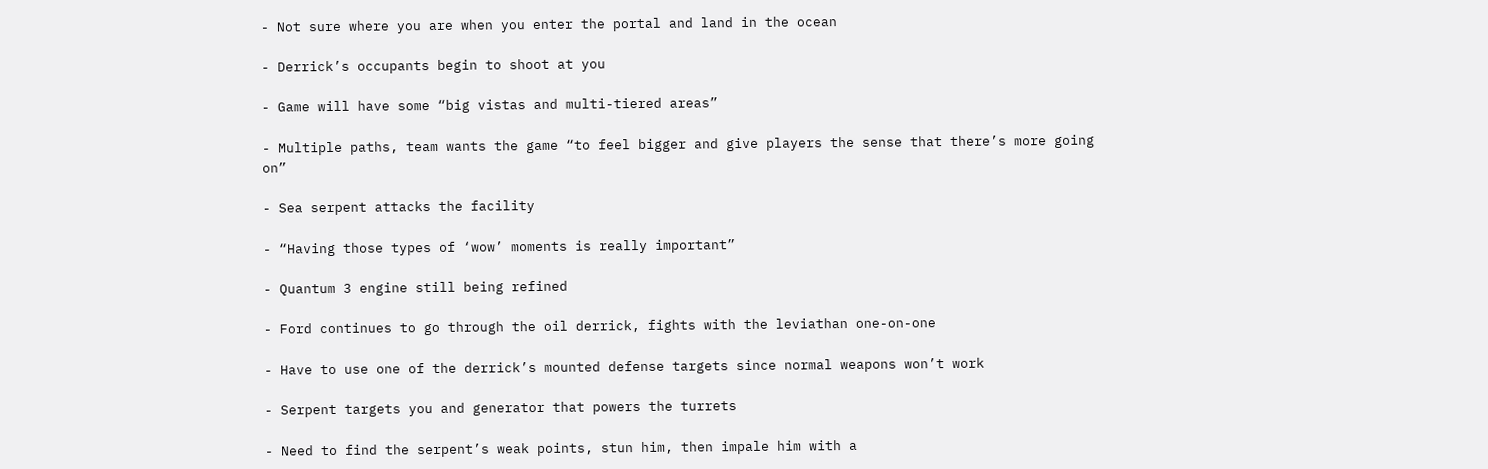- Not sure where you are when you enter the portal and land in the ocean

- Derrick’s occupants begin to shoot at you

- Game will have some “big vistas and multi-tiered areas”

- Multiple paths, team wants the game “to feel bigger and give players the sense that there’s more going on”

- Sea serpent attacks the facility

- “Having those types of ‘wow’ moments is really important”

- Quantum 3 engine still being refined

- Ford continues to go through the oil derrick, fights with the leviathan one-on-one

- Have to use one of the derrick’s mounted defense targets since normal weapons won’t work

- Serpent targets you and generator that powers the turrets

- Need to find the serpent’s weak points, stun him, then impale him with a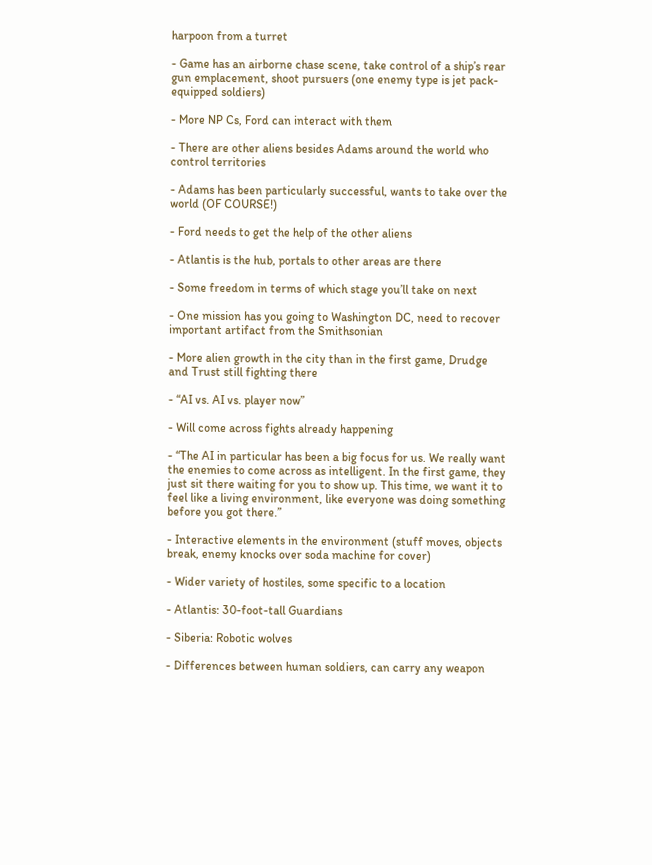harpoon from a turret

- Game has an airborne chase scene, take control of a ship’s rear gun emplacement, shoot pursuers (one enemy type is jet pack-equipped soldiers)

- More NP Cs, Ford can interact with them

- There are other aliens besides Adams around the world who control territories

- Adams has been particularly successful, wants to take over the world (OF COURSE!)

- Ford needs to get the help of the other aliens

- Atlantis is the hub, portals to other areas are there

- Some freedom in terms of which stage you’ll take on next

- One mission has you going to Washington DC, need to recover important artifact from the Smithsonian

- More alien growth in the city than in the first game, Drudge and Trust still fighting there

- “AI vs. AI vs. player now”

- Will come across fights already happening

- “The AI in particular has been a big focus for us. We really want the enemies to come across as intelligent. In the first game, they just sit there waiting for you to show up. This time, we want it to feel like a living environment, like everyone was doing something before you got there.”

- Interactive elements in the environment (stuff moves, objects break, enemy knocks over soda machine for cover)

- Wider variety of hostiles, some specific to a location

- Atlantis: 30-foot-tall Guardians

- Siberia: Robotic wolves

- Differences between human soldiers, can carry any weapon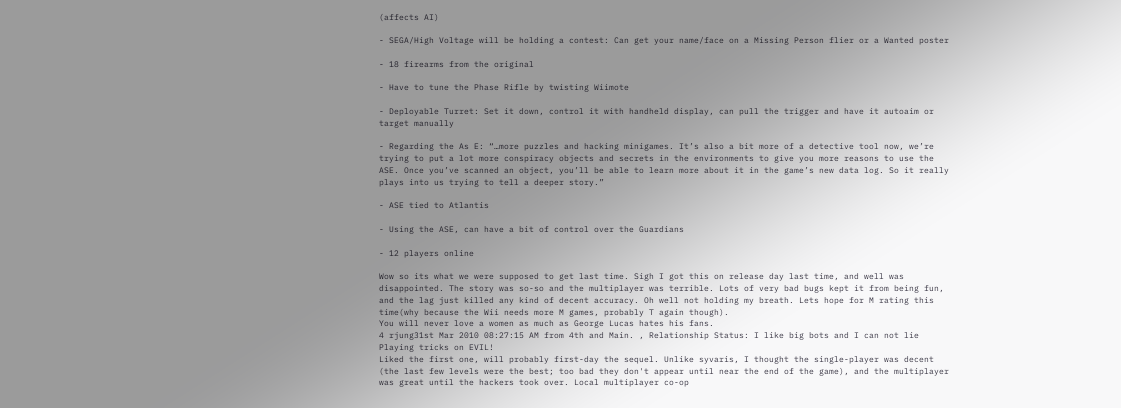(affects AI)

- SEGA/High Voltage will be holding a contest: Can get your name/face on a Missing Person flier or a Wanted poster

- 18 firearms from the original

- Have to tune the Phase Rifle by twisting Wiimote

- Deployable Turret: Set it down, control it with handheld display, can pull the trigger and have it autoaim or target manually

- Regarding the As E: “…more puzzles and hacking minigames. It’s also a bit more of a detective tool now, we’re trying to put a lot more conspiracy objects and secrets in the environments to give you more reasons to use the ASE. Once you’ve scanned an object, you’ll be able to learn more about it in the game’s new data log. So it really plays into us trying to tell a deeper story.”

- ASE tied to Atlantis

- Using the ASE, can have a bit of control over the Guardians

- 12 players online

Wow so its what we were supposed to get last time. Sigh I got this on release day last time, and well was disappointed. The story was so-so and the multiplayer was terrible. Lots of very bad bugs kept it from being fun, and the lag just killed any kind of decent accuracy. Oh well not holding my breath. Lets hope for M rating this time(why because the Wii needs more M games, probably T again though).
You will never love a women as much as George Lucas hates his fans.
4 rjung31st Mar 2010 08:27:15 AM from 4th and Main. , Relationship Status: I like big bots and I can not lie
Playing tricks on EVIL!
Liked the first one, will probably first-day the sequel. Unlike syvaris, I thought the single-player was decent (the last few levels were the best; too bad they don't appear until near the end of the game), and the multiplayer was great until the hackers took over. Local multiplayer co-op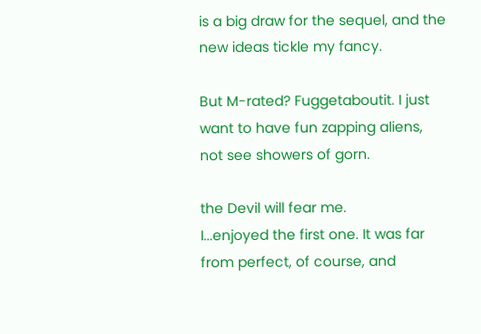is a big draw for the sequel, and the new ideas tickle my fancy.

But M-rated? Fuggetaboutit. I just want to have fun zapping aliens, not see showers of gorn.

the Devil will fear me.
I...enjoyed the first one. It was far from perfect, of course, and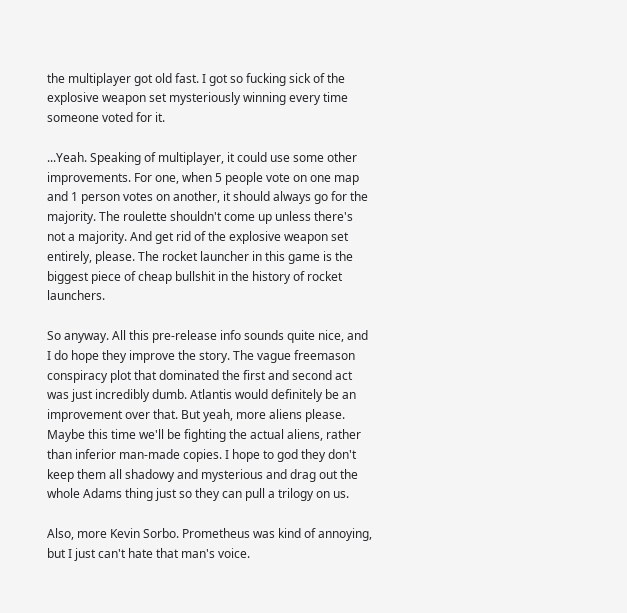the multiplayer got old fast. I got so fucking sick of the explosive weapon set mysteriously winning every time someone voted for it.

...Yeah. Speaking of multiplayer, it could use some other improvements. For one, when 5 people vote on one map and 1 person votes on another, it should always go for the majority. The roulette shouldn't come up unless there's not a majority. And get rid of the explosive weapon set entirely, please. The rocket launcher in this game is the biggest piece of cheap bullshit in the history of rocket launchers.

So anyway. All this pre-release info sounds quite nice, and I do hope they improve the story. The vague freemason conspiracy plot that dominated the first and second act was just incredibly dumb. Atlantis would definitely be an improvement over that. But yeah, more aliens please. Maybe this time we'll be fighting the actual aliens, rather than inferior man-made copies. I hope to god they don't keep them all shadowy and mysterious and drag out the whole Adams thing just so they can pull a trilogy on us.

Also, more Kevin Sorbo. Prometheus was kind of annoying, but I just can't hate that man's voice.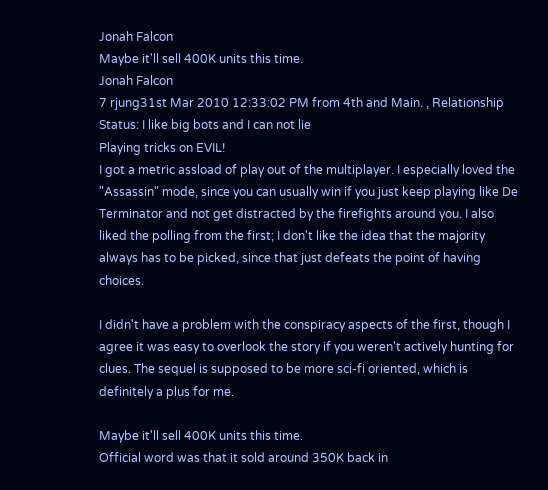Jonah Falcon
Maybe it'll sell 400K units this time.
Jonah Falcon
7 rjung31st Mar 2010 12:33:02 PM from 4th and Main. , Relationship Status: I like big bots and I can not lie
Playing tricks on EVIL!
I got a metric assload of play out of the multiplayer. I especially loved the "Assassin" mode, since you can usually win if you just keep playing like De Terminator and not get distracted by the firefights around you. I also liked the polling from the first; I don't like the idea that the majority always has to be picked, since that just defeats the point of having choices.

I didn't have a problem with the conspiracy aspects of the first, though I agree it was easy to overlook the story if you weren't actively hunting for clues. The sequel is supposed to be more sci-fi oriented, which is definitely a plus for me.

Maybe it'll sell 400K units this time.
Official word was that it sold around 350K back in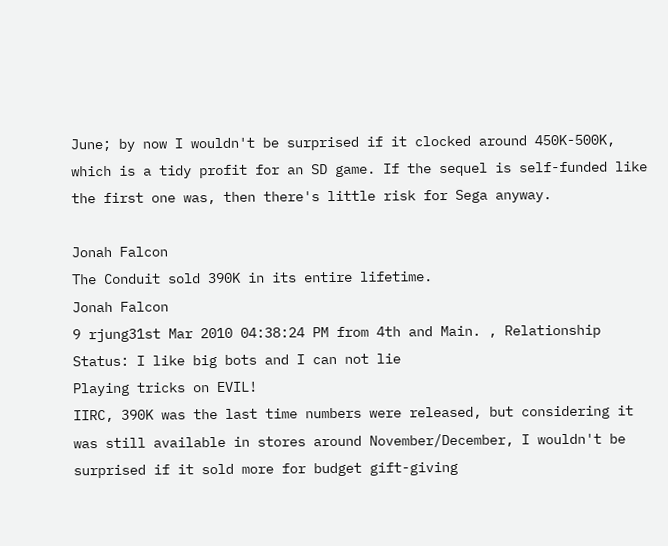June; by now I wouldn't be surprised if it clocked around 450K-500K, which is a tidy profit for an SD game. If the sequel is self-funded like the first one was, then there's little risk for Sega anyway.

Jonah Falcon
The Conduit sold 390K in its entire lifetime.
Jonah Falcon
9 rjung31st Mar 2010 04:38:24 PM from 4th and Main. , Relationship Status: I like big bots and I can not lie
Playing tricks on EVIL!
IIRC, 390K was the last time numbers were released, but considering it was still available in stores around November/December, I wouldn't be surprised if it sold more for budget gift-giving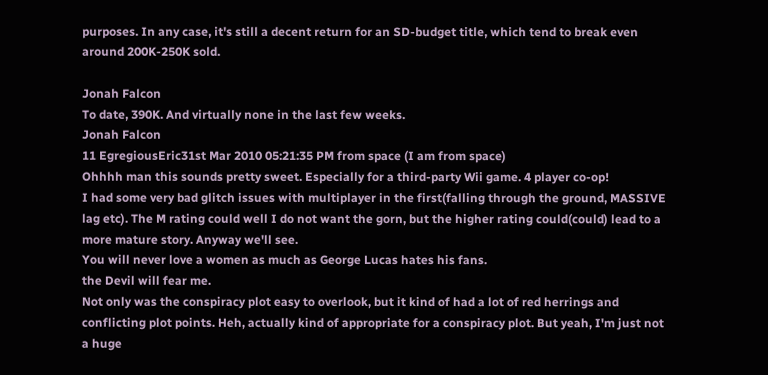purposes. In any case, it's still a decent return for an SD-budget title, which tend to break even around 200K-250K sold.

Jonah Falcon
To date, 390K. And virtually none in the last few weeks.
Jonah Falcon
11 EgregiousEric31st Mar 2010 05:21:35 PM from space (I am from space)
Ohhhh man this sounds pretty sweet. Especially for a third-party Wii game. 4 player co-op!
I had some very bad glitch issues with multiplayer in the first(falling through the ground, MASSIVE lag etc). The M rating could well I do not want the gorn, but the higher rating could(could) lead to a more mature story. Anyway we'll see.
You will never love a women as much as George Lucas hates his fans.
the Devil will fear me.
Not only was the conspiracy plot easy to overlook, but it kind of had a lot of red herrings and conflicting plot points. Heh, actually kind of appropriate for a conspiracy plot. But yeah, I'm just not a huge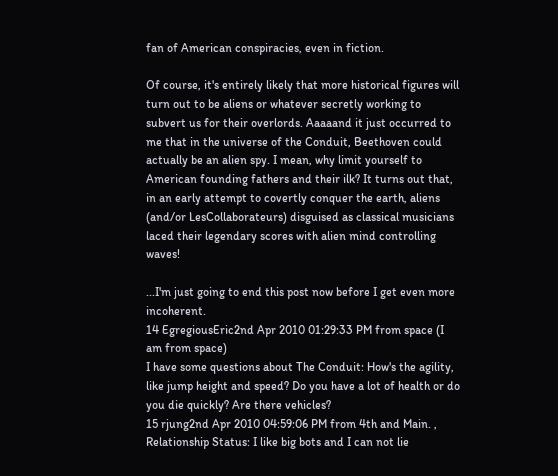fan of American conspiracies, even in fiction.

Of course, it's entirely likely that more historical figures will turn out to be aliens or whatever secretly working to subvert us for their overlords. Aaaaand it just occurred to me that in the universe of the Conduit, Beethoven could actually be an alien spy. I mean, why limit yourself to American founding fathers and their ilk? It turns out that, in an early attempt to covertly conquer the earth, aliens (and/or LesCollaborateurs) disguised as classical musicians laced their legendary scores with alien mind controlling waves!

...I'm just going to end this post now before I get even more incoherent.
14 EgregiousEric2nd Apr 2010 01:29:33 PM from space (I am from space)
I have some questions about The Conduit: How's the agility, like jump height and speed? Do you have a lot of health or do you die quickly? Are there vehicles?
15 rjung2nd Apr 2010 04:59:06 PM from 4th and Main. , Relationship Status: I like big bots and I can not lie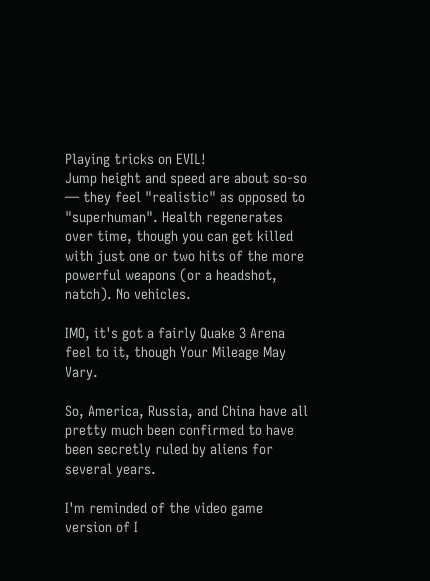Playing tricks on EVIL!
Jump height and speed are about so-so — they feel "realistic" as opposed to "superhuman". Health regenerates over time, though you can get killed with just one or two hits of the more powerful weapons (or a headshot, natch). No vehicles.

IMO, it's got a fairly Quake 3 Arena feel to it, though Your Mileage May Vary.

So, America, Russia, and China have all pretty much been confirmed to have been secretly ruled by aliens for several years.

I'm reminded of the video game version of I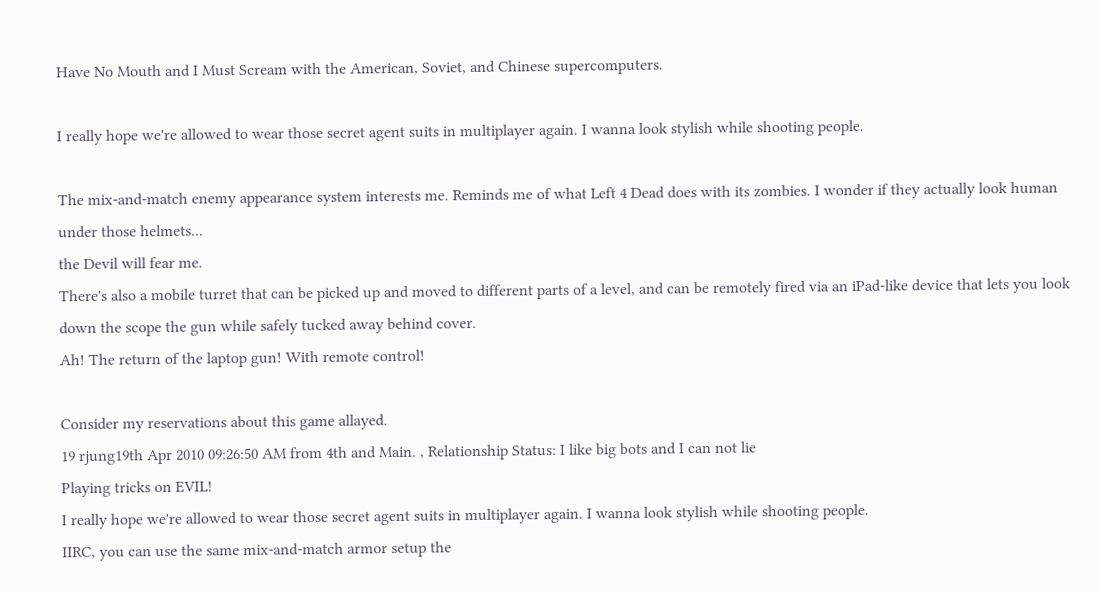Have No Mouth and I Must Scream with the American, Soviet, and Chinese supercomputers.

I really hope we're allowed to wear those secret agent suits in multiplayer again. I wanna look stylish while shooting people.

The mix-and-match enemy appearance system interests me. Reminds me of what Left 4 Dead does with its zombies. I wonder if they actually look human under those helmets...
the Devil will fear me.
There's also a mobile turret that can be picked up and moved to different parts of a level, and can be remotely fired via an iPad-like device that lets you look down the scope the gun while safely tucked away behind cover.
Ah! The return of the laptop gun! With remote control!

Consider my reservations about this game allayed.
19 rjung19th Apr 2010 09:26:50 AM from 4th and Main. , Relationship Status: I like big bots and I can not lie
Playing tricks on EVIL!
I really hope we're allowed to wear those secret agent suits in multiplayer again. I wanna look stylish while shooting people.
IIRC, you can use the same mix-and-match armor setup the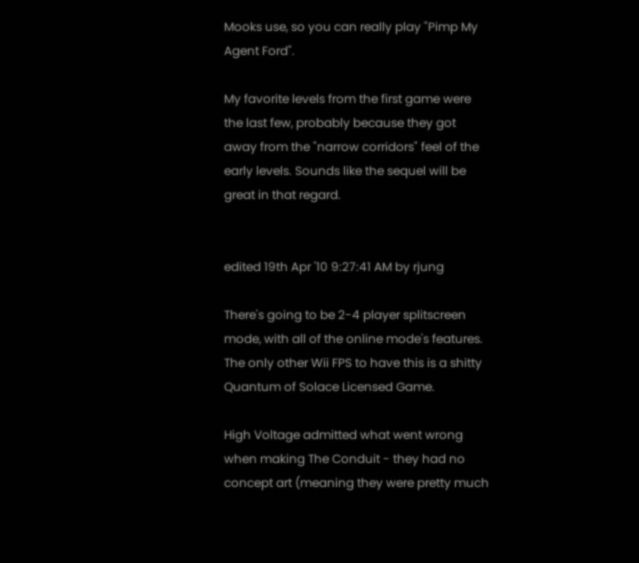Mooks use, so you can really play "Pimp My Agent Ford".

My favorite levels from the first game were the last few, probably because they got away from the "narrow corridors" feel of the early levels. Sounds like the sequel will be great in that regard.


edited 19th Apr '10 9:27:41 AM by rjung

There's going to be 2-4 player splitscreen mode, with all of the online mode's features. The only other Wii FPS to have this is a shitty Quantum of Solace Licensed Game.

High Voltage admitted what went wrong when making The Conduit - they had no concept art (meaning they were pretty much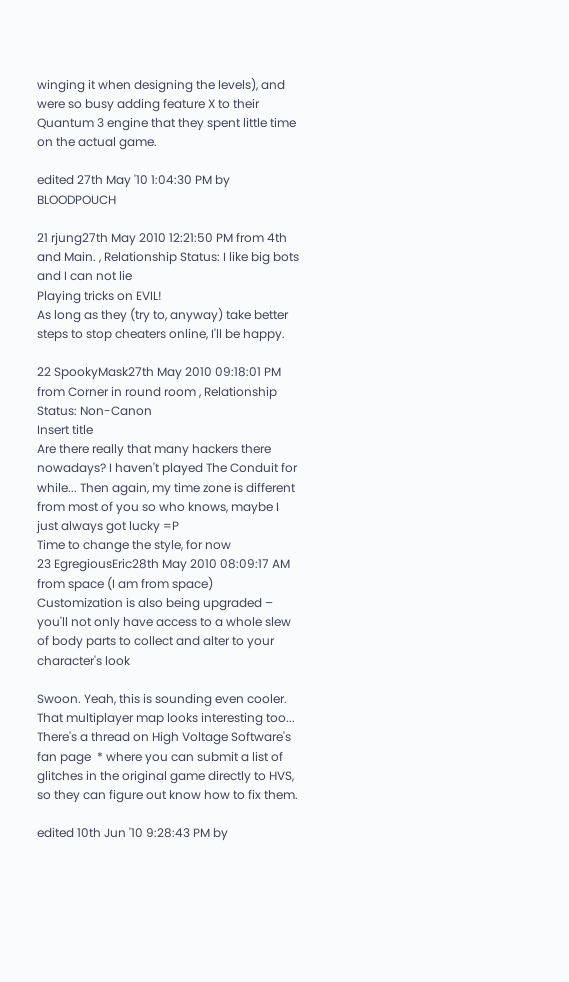winging it when designing the levels), and were so busy adding feature X to their Quantum 3 engine that they spent little time on the actual game.

edited 27th May '10 1:04:30 PM by BLOODPOUCH

21 rjung27th May 2010 12:21:50 PM from 4th and Main. , Relationship Status: I like big bots and I can not lie
Playing tricks on EVIL!
As long as they (try to, anyway) take better steps to stop cheaters online, I'll be happy.

22 SpookyMask27th May 2010 09:18:01 PM from Corner in round room , Relationship Status: Non-Canon
Insert title
Are there really that many hackers there nowadays? I haven't played The Conduit for while... Then again, my time zone is different from most of you so who knows, maybe I just always got lucky =P
Time to change the style, for now
23 EgregiousEric28th May 2010 08:09:17 AM from space (I am from space)
Customization is also being upgraded – you'll not only have access to a whole slew of body parts to collect and alter to your character's look

Swoon. Yeah, this is sounding even cooler. That multiplayer map looks interesting too...
There's a thread on High Voltage Software's fan page  * where you can submit a list of glitches in the original game directly to HVS, so they can figure out know how to fix them.

edited 10th Jun '10 9:28:43 PM by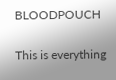BLOODPOUCH

This is everything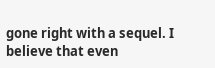gone right with a sequel. I believe that even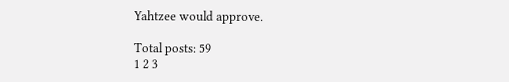Yahtzee would approve.

Total posts: 59
1 2 3